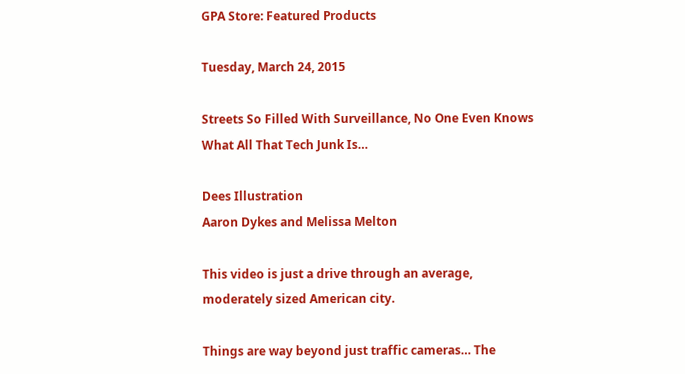GPA Store: Featured Products

Tuesday, March 24, 2015

Streets So Filled With Surveillance, No One Even Knows What All That Tech Junk Is…

Dees Illustration
Aaron Dykes and Melissa Melton

This video is just a drive through an average, moderately sized American city.

Things are way beyond just traffic cameras… The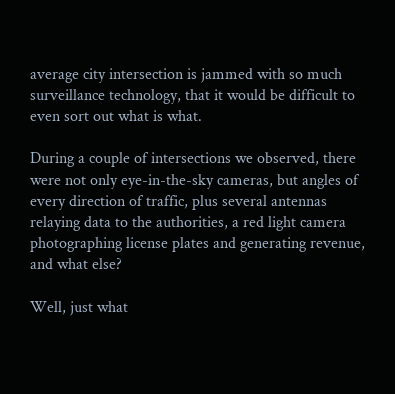average city intersection is jammed with so much surveillance technology, that it would be difficult to even sort out what is what.

During a couple of intersections we observed, there were not only eye-in-the-sky cameras, but angles of every direction of traffic, plus several antennas relaying data to the authorities, a red light camera photographing license plates and generating revenue, and what else?

Well, just what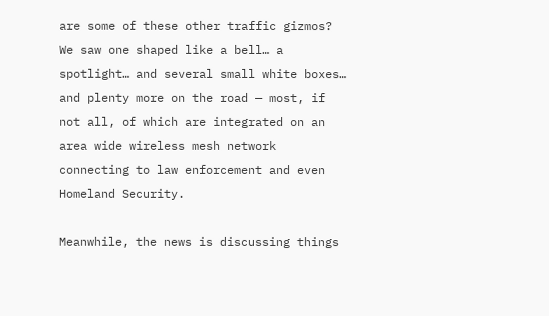are some of these other traffic gizmos? We saw one shaped like a bell… a spotlight… and several small white boxes… and plenty more on the road — most, if not all, of which are integrated on an area wide wireless mesh network connecting to law enforcement and even Homeland Security.

Meanwhile, the news is discussing things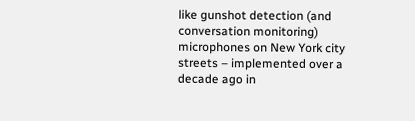like gunshot detection (and conversation monitoring) microphones on New York city streets – implemented over a decade ago in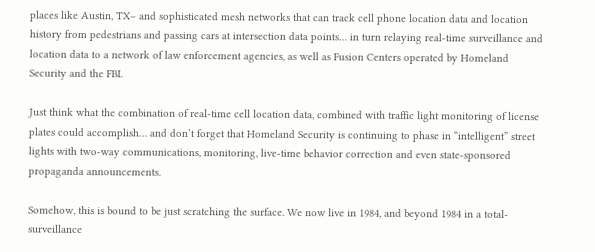places like Austin, TX– and sophisticated mesh networks that can track cell phone location data and location history from pedestrians and passing cars at intersection data points… in turn relaying real-time surveillance and location data to a network of law enforcement agencies, as well as Fusion Centers operated by Homeland Security and the FBI.

Just think what the combination of real-time cell location data, combined with traffic light monitoring of license plates could accomplish… and don’t forget that Homeland Security is continuing to phase in “intelligent” street lights with two-way communications, monitoring, live-time behavior correction and even state-sponsored propaganda announcements.

Somehow, this is bound to be just scratching the surface. We now live in 1984, and beyond 1984 in a total-surveillance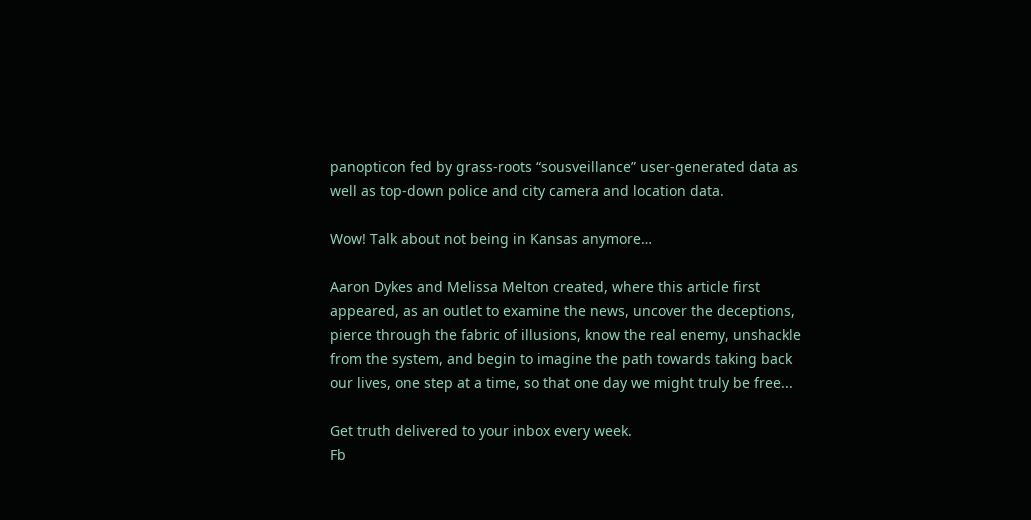panopticon fed by grass-roots “sousveillance” user-generated data as well as top-down police and city camera and location data.

Wow! Talk about not being in Kansas anymore…

Aaron Dykes and Melissa Melton created, where this article first appeared, as an outlet to examine the news, uncover the deceptions, pierce through the fabric of illusions, know the real enemy, unshackle from the system, and begin to imagine the path towards taking back our lives, one step at a time, so that one day we might truly be free...

Get truth delivered to your inbox every week.
Fb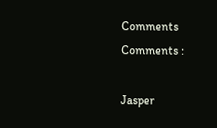Comments
Comments :

Jasper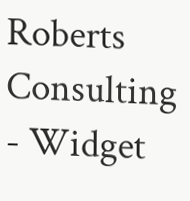Roberts Consulting - Widget